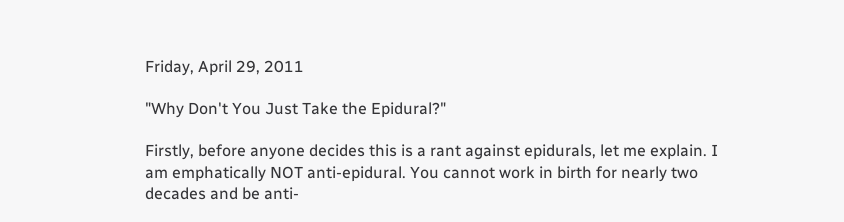Friday, April 29, 2011

"Why Don't You Just Take the Epidural?"

Firstly, before anyone decides this is a rant against epidurals, let me explain. I am emphatically NOT anti-epidural. You cannot work in birth for nearly two decades and be anti-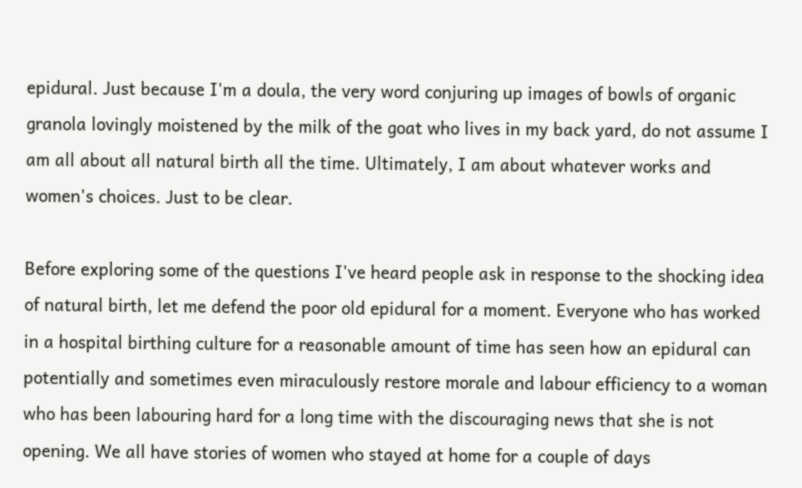epidural. Just because I'm a doula, the very word conjuring up images of bowls of organic granola lovingly moistened by the milk of the goat who lives in my back yard, do not assume I am all about all natural birth all the time. Ultimately, I am about whatever works and women's choices. Just to be clear.

Before exploring some of the questions I've heard people ask in response to the shocking idea of natural birth, let me defend the poor old epidural for a moment. Everyone who has worked in a hospital birthing culture for a reasonable amount of time has seen how an epidural can potentially and sometimes even miraculously restore morale and labour efficiency to a woman who has been labouring hard for a long time with the discouraging news that she is not opening. We all have stories of women who stayed at home for a couple of days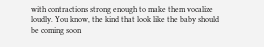with contractions strong enough to make them vocalize loudly. You know, the kind that look like the baby should be coming soon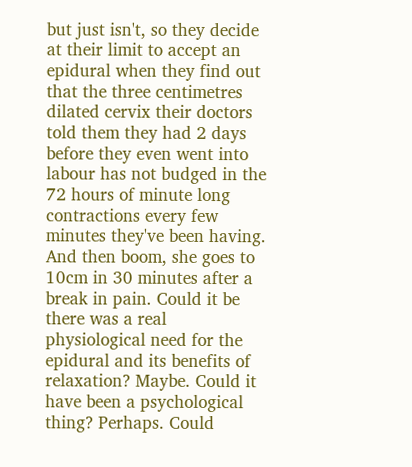but just isn't, so they decide at their limit to accept an epidural when they find out that the three centimetres dilated cervix their doctors told them they had 2 days before they even went into labour has not budged in the 72 hours of minute long contractions every few minutes they've been having. And then boom, she goes to 10cm in 30 minutes after a break in pain. Could it be there was a real physiological need for the epidural and its benefits of relaxation? Maybe. Could it have been a psychological thing? Perhaps. Could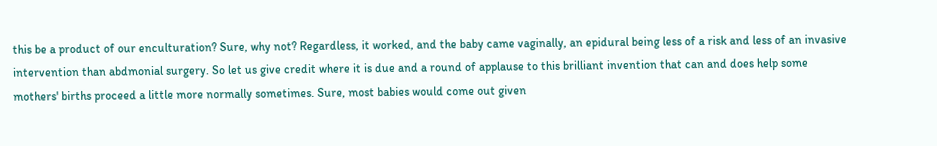this be a product of our enculturation? Sure, why not? Regardless, it worked, and the baby came vaginally, an epidural being less of a risk and less of an invasive intervention than abdmonial surgery. So let us give credit where it is due and a round of applause to this brilliant invention that can and does help some mothers' births proceed a little more normally sometimes. Sure, most babies would come out given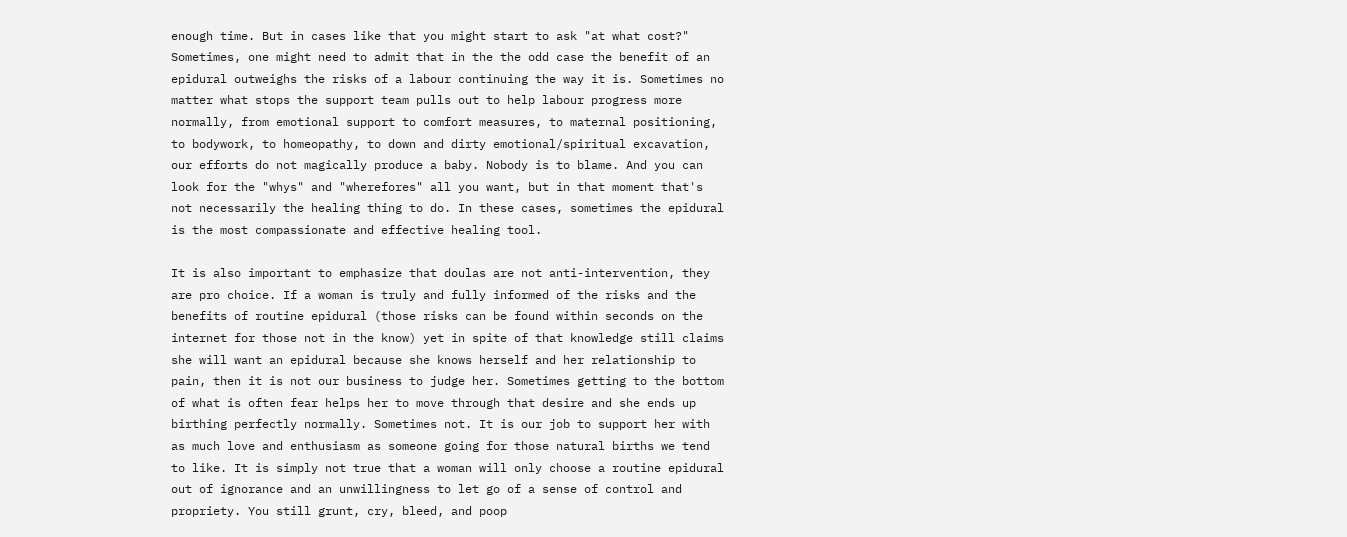enough time. But in cases like that you might start to ask "at what cost?" Sometimes, one might need to admit that in the the odd case the benefit of an epidural outweighs the risks of a labour continuing the way it is. Sometimes no matter what stops the support team pulls out to help labour progress more normally, from emotional support to comfort measures, to maternal positioning, to bodywork, to homeopathy, to down and dirty emotional/spiritual excavation, our efforts do not magically produce a baby. Nobody is to blame. And you can look for the "whys" and "wherefores" all you want, but in that moment that's not necessarily the healing thing to do. In these cases, sometimes the epidural is the most compassionate and effective healing tool.

It is also important to emphasize that doulas are not anti-intervention, they are pro choice. If a woman is truly and fully informed of the risks and the benefits of routine epidural (those risks can be found within seconds on the internet for those not in the know) yet in spite of that knowledge still claims she will want an epidural because she knows herself and her relationship to pain, then it is not our business to judge her. Sometimes getting to the bottom of what is often fear helps her to move through that desire and she ends up birthing perfectly normally. Sometimes not. It is our job to support her with as much love and enthusiasm as someone going for those natural births we tend to like. It is simply not true that a woman will only choose a routine epidural out of ignorance and an unwillingness to let go of a sense of control and propriety. You still grunt, cry, bleed, and poop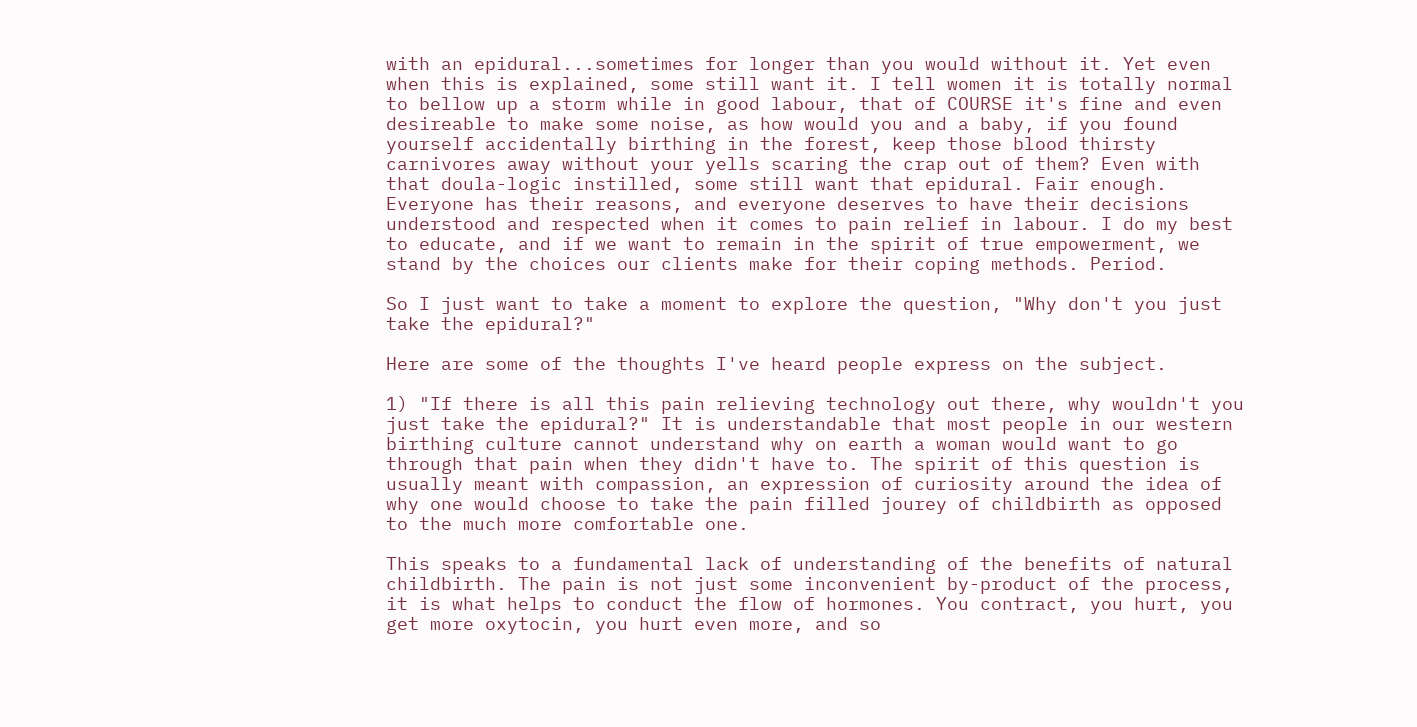with an epidural...sometimes for longer than you would without it. Yet even when this is explained, some still want it. I tell women it is totally normal to bellow up a storm while in good labour, that of COURSE it's fine and even desireable to make some noise, as how would you and a baby, if you found yourself accidentally birthing in the forest, keep those blood thirsty carnivores away without your yells scaring the crap out of them? Even with that doula-logic instilled, some still want that epidural. Fair enough. Everyone has their reasons, and everyone deserves to have their decisions understood and respected when it comes to pain relief in labour. I do my best to educate, and if we want to remain in the spirit of true empowerment, we stand by the choices our clients make for their coping methods. Period.

So I just want to take a moment to explore the question, "Why don't you just take the epidural?"

Here are some of the thoughts I've heard people express on the subject.

1) "If there is all this pain relieving technology out there, why wouldn't you just take the epidural?" It is understandable that most people in our western birthing culture cannot understand why on earth a woman would want to go through that pain when they didn't have to. The spirit of this question is usually meant with compassion, an expression of curiosity around the idea of why one would choose to take the pain filled jourey of childbirth as opposed to the much more comfortable one.

This speaks to a fundamental lack of understanding of the benefits of natural childbirth. The pain is not just some inconvenient by-product of the process, it is what helps to conduct the flow of hormones. You contract, you hurt, you get more oxytocin, you hurt even more, and so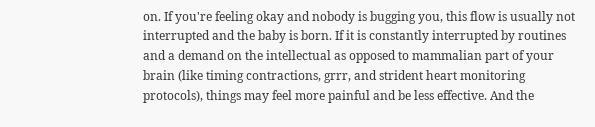on. If you're feeling okay and nobody is bugging you, this flow is usually not interrupted and the baby is born. If it is constantly interrupted by routines and a demand on the intellectual as opposed to mammalian part of your brain (like timing contractions, grrr, and strident heart monitoring protocols), things may feel more painful and be less effective. And the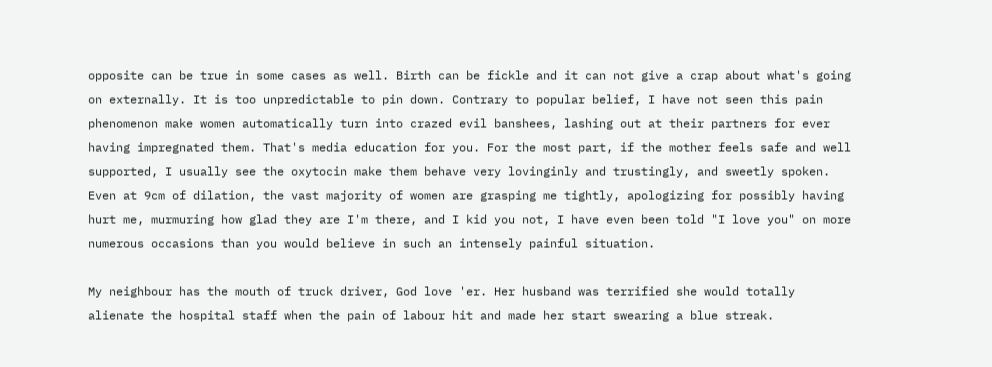opposite can be true in some cases as well. Birth can be fickle and it can not give a crap about what's going on externally. It is too unpredictable to pin down. Contrary to popular belief, I have not seen this pain phenomenon make women automatically turn into crazed evil banshees, lashing out at their partners for ever having impregnated them. That's media education for you. For the most part, if the mother feels safe and well supported, I usually see the oxytocin make them behave very lovinginly and trustingly, and sweetly spoken. Even at 9cm of dilation, the vast majority of women are grasping me tightly, apologizing for possibly having hurt me, murmuring how glad they are I'm there, and I kid you not, I have even been told "I love you" on more numerous occasions than you would believe in such an intensely painful situation.

My neighbour has the mouth of truck driver, God love 'er. Her husband was terrified she would totally alienate the hospital staff when the pain of labour hit and made her start swearing a blue streak.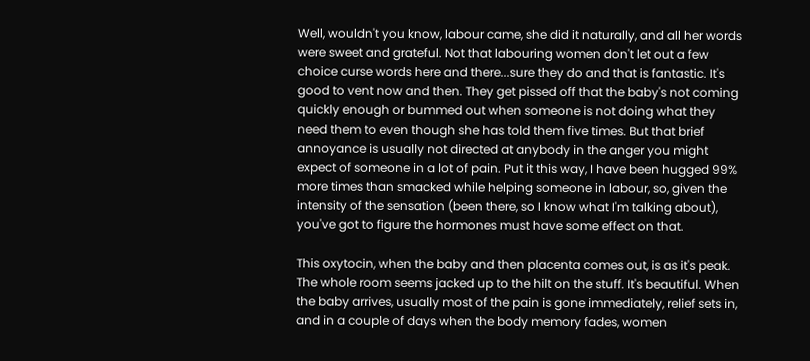Well, wouldn't you know, labour came, she did it naturally, and all her words were sweet and grateful. Not that labouring women don't let out a few choice curse words here and there...sure they do and that is fantastic. It's good to vent now and then. They get pissed off that the baby's not coming quickly enough or bummed out when someone is not doing what they need them to even though she has told them five times. But that brief annoyance is usually not directed at anybody in the anger you might expect of someone in a lot of pain. Put it this way, I have been hugged 99% more times than smacked while helping someone in labour, so, given the intensity of the sensation (been there, so I know what I'm talking about), you've got to figure the hormones must have some effect on that.

This oxytocin, when the baby and then placenta comes out, is as it's peak. The whole room seems jacked up to the hilt on the stuff. It's beautiful. When the baby arrives, usually most of the pain is gone immediately, relief sets in, and in a couple of days when the body memory fades, women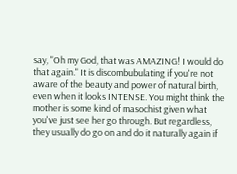say, "Oh my God, that was AMAZING! I would do that again." It is discombubulating if you're not aware of the beauty and power of natural birth, even when it looks INTENSE. You might think the mother is some kind of masochist given what you've just see her go through. But regardless, they usually do go on and do it naturally again if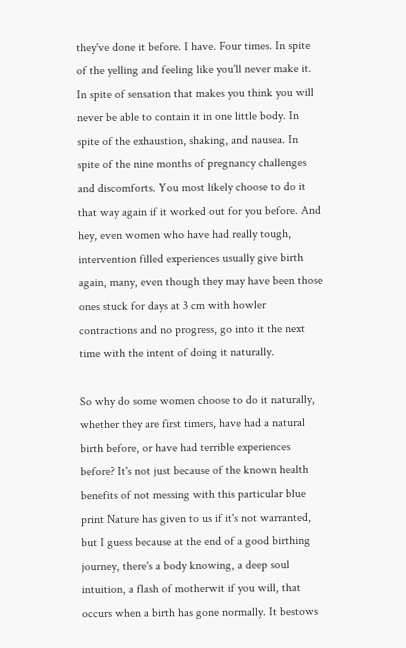they've done it before. I have. Four times. In spite of the yelling and feeling like you'll never make it. In spite of sensation that makes you think you will never be able to contain it in one little body. In spite of the exhaustion, shaking, and nausea. In spite of the nine months of pregnancy challenges and discomforts. You most likely choose to do it that way again if it worked out for you before. And hey, even women who have had really tough, intervention filled experiences usually give birth again, many, even though they may have been those ones stuck for days at 3 cm with howler contractions and no progress, go into it the next time with the intent of doing it naturally.

So why do some women choose to do it naturally, whether they are first timers, have had a natural birth before, or have had terrible experiences before? It's not just because of the known health benefits of not messing with this particular blue print Nature has given to us if it's not warranted, but I guess because at the end of a good birthing journey, there's a body knowing, a deep soul intuition, a flash of motherwit if you will, that occurs when a birth has gone normally. It bestows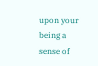upon your being a sense of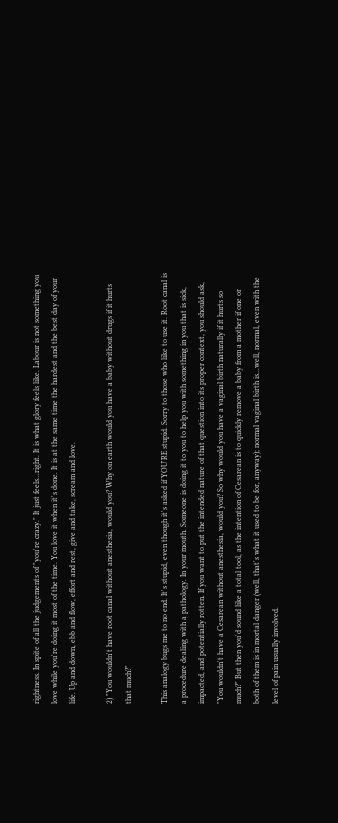rightness. In spite of all the judgements of "you're crazy." It just feels...right. It is what glory feels like. Labour is not something you love while you're doing it most of the time. You love it when it's done. It is at the same time the hardest and the best day of your life. Up and down, ebb and flow, effort and rest, give and take, scream and love.

2) "You wouldn't have root canal without anesthesia, would you? Why on earth would you have a baby without drugs if it hurts that much?"

This analogy bugs me to no end. It's stupid, even though it's asked if YOU'RE stupid. Sorry to those who like to use it. Root canal is a procedure dealing with a pathology. In your mouth. Someone is doing it to you to help you with something in you that is sick, impacted, and potentially rotten. If you want to put the intended nature of that question into its proper context, you should ask, "You wouldn't have a Cesarean without anesthesia, would you? So why would you have a vaginal birth naturally if it hurts so much?" But then you'd sound like a total tool, as the intention of Cesarean is to quickly remove a baby from a mother if one or both of them is in mortal danger (well, that's what it used to be for, anyway); normal vaginal birth is...well, normal, even with the level of pain usually involved.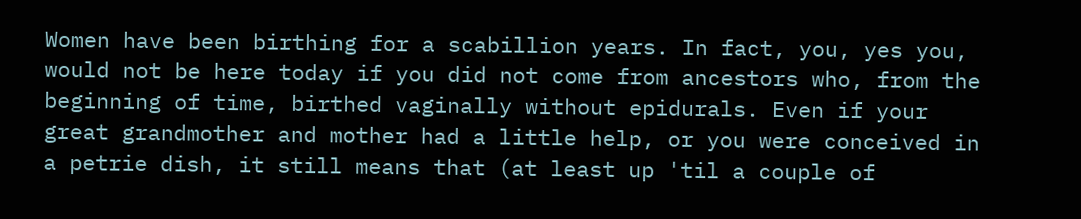Women have been birthing for a scabillion years. In fact, you, yes you, would not be here today if you did not come from ancestors who, from the beginning of time, birthed vaginally without epidurals. Even if your great grandmother and mother had a little help, or you were conceived in a petrie dish, it still means that (at least up 'til a couple of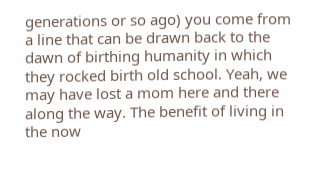generations or so ago) you come from a line that can be drawn back to the dawn of birthing humanity in which they rocked birth old school. Yeah, we may have lost a mom here and there along the way. The benefit of living in the now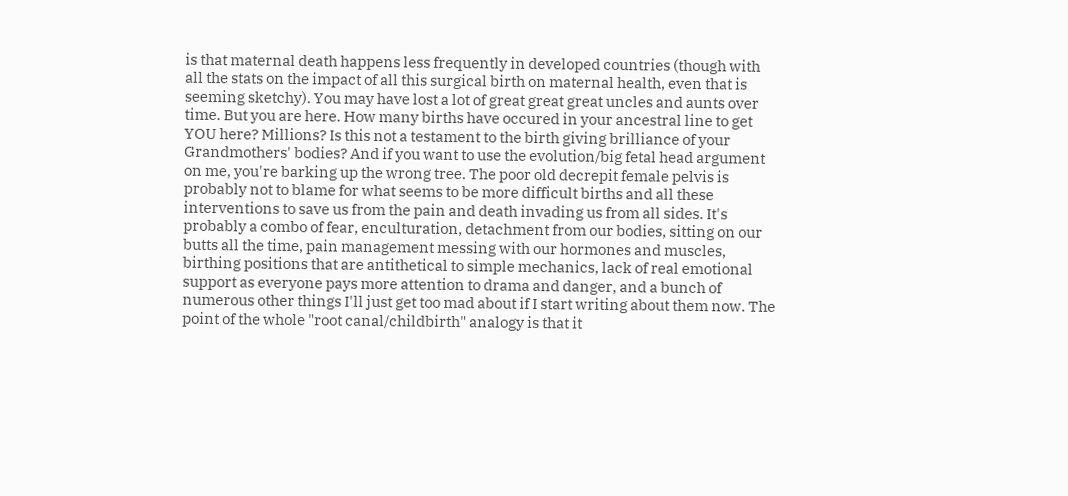is that maternal death happens less frequently in developed countries (though with all the stats on the impact of all this surgical birth on maternal health, even that is seeming sketchy). You may have lost a lot of great great great uncles and aunts over time. But you are here. How many births have occured in your ancestral line to get YOU here? Millions? Is this not a testament to the birth giving brilliance of your Grandmothers' bodies? And if you want to use the evolution/big fetal head argument on me, you're barking up the wrong tree. The poor old decrepit female pelvis is probably not to blame for what seems to be more difficult births and all these interventions to save us from the pain and death invading us from all sides. It's probably a combo of fear, enculturation, detachment from our bodies, sitting on our butts all the time, pain management messing with our hormones and muscles, birthing positions that are antithetical to simple mechanics, lack of real emotional support as everyone pays more attention to drama and danger, and a bunch of numerous other things I'll just get too mad about if I start writing about them now. The point of the whole "root canal/childbirth" analogy is that it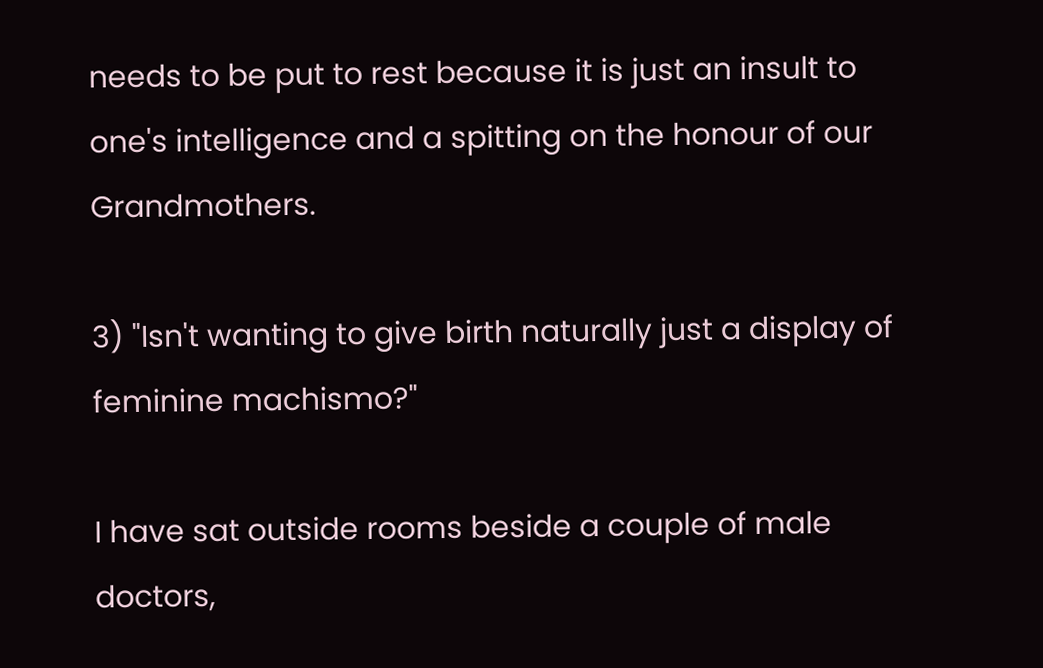needs to be put to rest because it is just an insult to one's intelligence and a spitting on the honour of our Grandmothers.

3) "Isn't wanting to give birth naturally just a display of feminine machismo?"

I have sat outside rooms beside a couple of male doctors,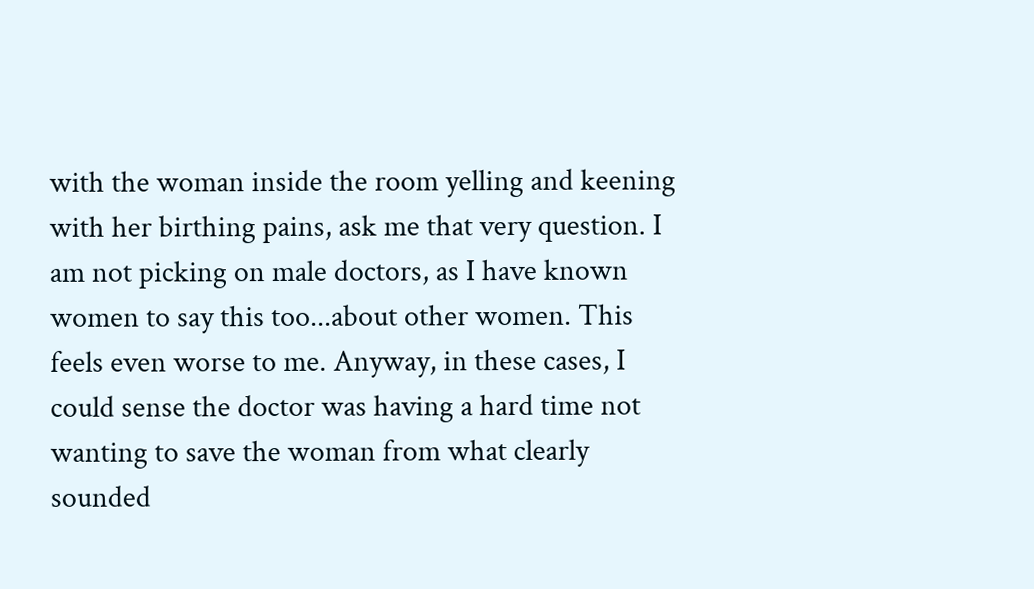with the woman inside the room yelling and keening with her birthing pains, ask me that very question. I am not picking on male doctors, as I have known women to say this too...about other women. This feels even worse to me. Anyway, in these cases, I could sense the doctor was having a hard time not wanting to save the woman from what clearly sounded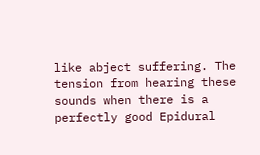like abject suffering. The tension from hearing these sounds when there is a perfectly good Epidural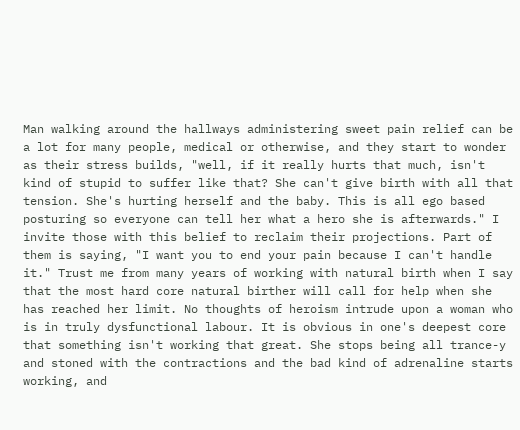Man walking around the hallways administering sweet pain relief can be a lot for many people, medical or otherwise, and they start to wonder as their stress builds, "well, if it really hurts that much, isn't kind of stupid to suffer like that? She can't give birth with all that tension. She's hurting herself and the baby. This is all ego based posturing so everyone can tell her what a hero she is afterwards." I invite those with this belief to reclaim their projections. Part of them is saying, "I want you to end your pain because I can't handle it." Trust me from many years of working with natural birth when I say that the most hard core natural birther will call for help when she has reached her limit. No thoughts of heroism intrude upon a woman who is in truly dysfunctional labour. It is obvious in one's deepest core that something isn't working that great. She stops being all trance-y and stoned with the contractions and the bad kind of adrenaline starts working, and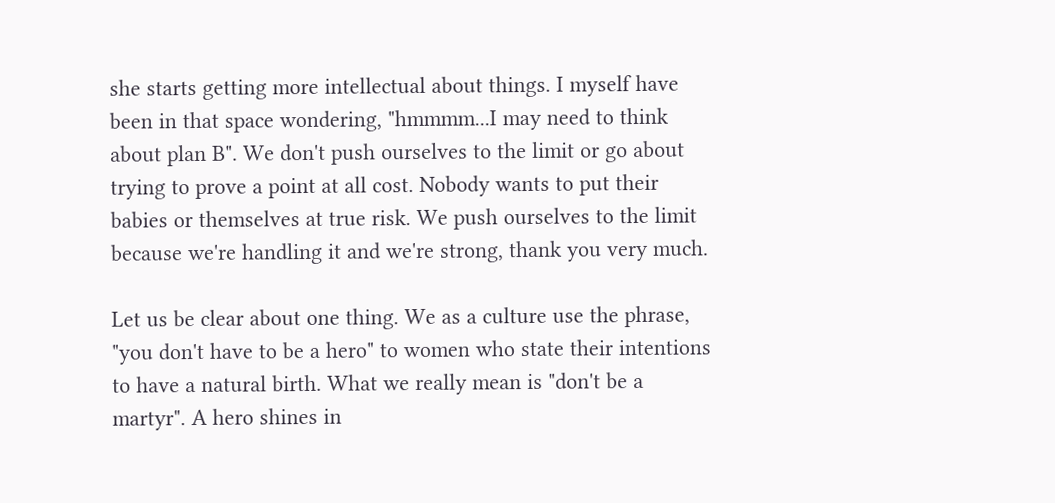she starts getting more intellectual about things. I myself have been in that space wondering, "hmmmm...I may need to think about plan B". We don't push ourselves to the limit or go about trying to prove a point at all cost. Nobody wants to put their babies or themselves at true risk. We push ourselves to the limit because we're handling it and we're strong, thank you very much.

Let us be clear about one thing. We as a culture use the phrase, "you don't have to be a hero" to women who state their intentions to have a natural birth. What we really mean is "don't be a martyr". A hero shines in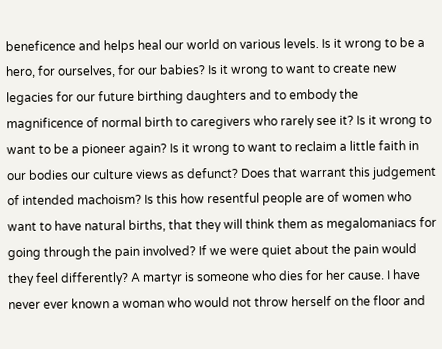beneficence and helps heal our world on various levels. Is it wrong to be a hero, for ourselves, for our babies? Is it wrong to want to create new legacies for our future birthing daughters and to embody the magnificence of normal birth to caregivers who rarely see it? Is it wrong to want to be a pioneer again? Is it wrong to want to reclaim a little faith in our bodies our culture views as defunct? Does that warrant this judgement of intended machoism? Is this how resentful people are of women who want to have natural births, that they will think them as megalomaniacs for going through the pain involved? If we were quiet about the pain would they feel differently? A martyr is someone who dies for her cause. I have never ever known a woman who would not throw herself on the floor and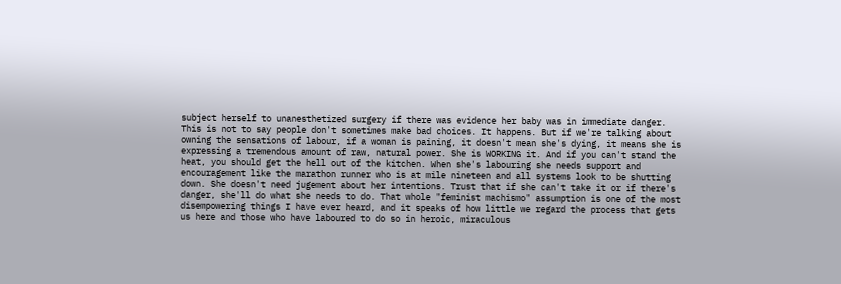subject herself to unanesthetized surgery if there was evidence her baby was in immediate danger. This is not to say people don't sometimes make bad choices. It happens. But if we're talking about owning the sensations of labour, if a woman is paining, it doesn't mean she's dying, it means she is expressing a tremendous amount of raw, natural power. She is WORKING it. And if you can't stand the heat, you should get the hell out of the kitchen. When she's labouring she needs support and encouragement like the marathon runner who is at mile nineteen and all systems look to be shutting down. She doesn't need jugement about her intentions. Trust that if she can't take it or if there's danger, she'll do what she needs to do. That whole "feminist machismo" assumption is one of the most disempowering things I have ever heard, and it speaks of how little we regard the process that gets us here and those who have laboured to do so in heroic, miraculous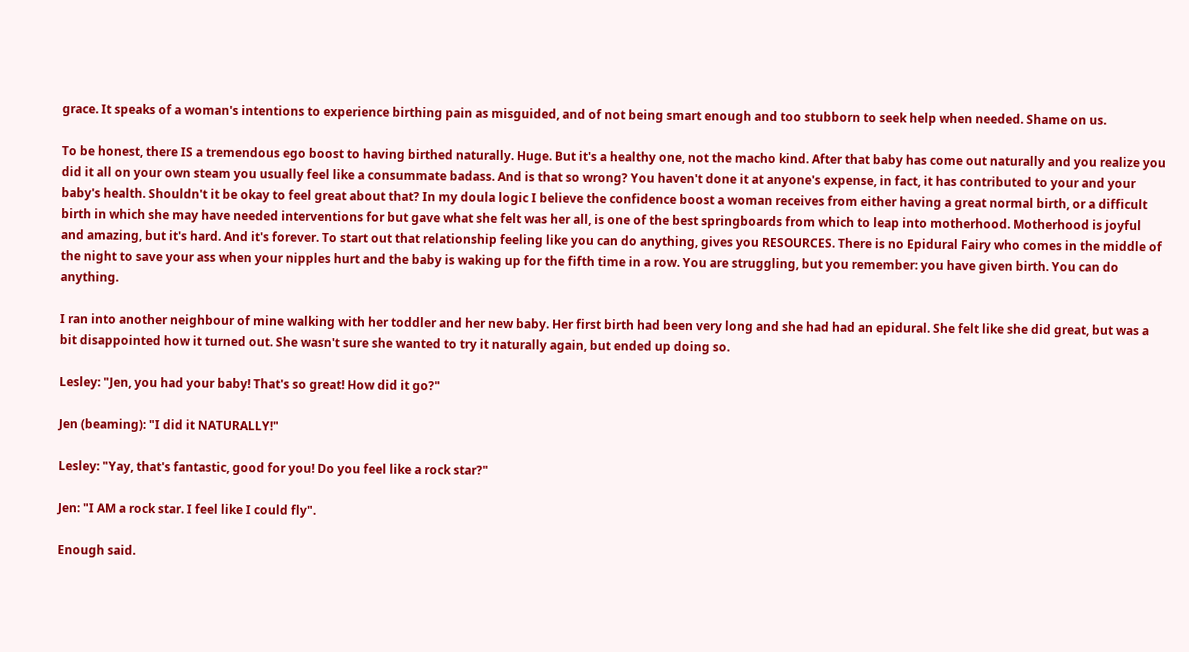grace. It speaks of a woman's intentions to experience birthing pain as misguided, and of not being smart enough and too stubborn to seek help when needed. Shame on us.

To be honest, there IS a tremendous ego boost to having birthed naturally. Huge. But it's a healthy one, not the macho kind. After that baby has come out naturally and you realize you did it all on your own steam you usually feel like a consummate badass. And is that so wrong? You haven't done it at anyone's expense, in fact, it has contributed to your and your baby's health. Shouldn't it be okay to feel great about that? In my doula logic I believe the confidence boost a woman receives from either having a great normal birth, or a difficult birth in which she may have needed interventions for but gave what she felt was her all, is one of the best springboards from which to leap into motherhood. Motherhood is joyful and amazing, but it's hard. And it's forever. To start out that relationship feeling like you can do anything, gives you RESOURCES. There is no Epidural Fairy who comes in the middle of the night to save your ass when your nipples hurt and the baby is waking up for the fifth time in a row. You are struggling, but you remember: you have given birth. You can do anything.

I ran into another neighbour of mine walking with her toddler and her new baby. Her first birth had been very long and she had had an epidural. She felt like she did great, but was a bit disappointed how it turned out. She wasn't sure she wanted to try it naturally again, but ended up doing so.

Lesley: "Jen, you had your baby! That's so great! How did it go?"

Jen (beaming): "I did it NATURALLY!"

Lesley: "Yay, that's fantastic, good for you! Do you feel like a rock star?"

Jen: "I AM a rock star. I feel like I could fly".

Enough said.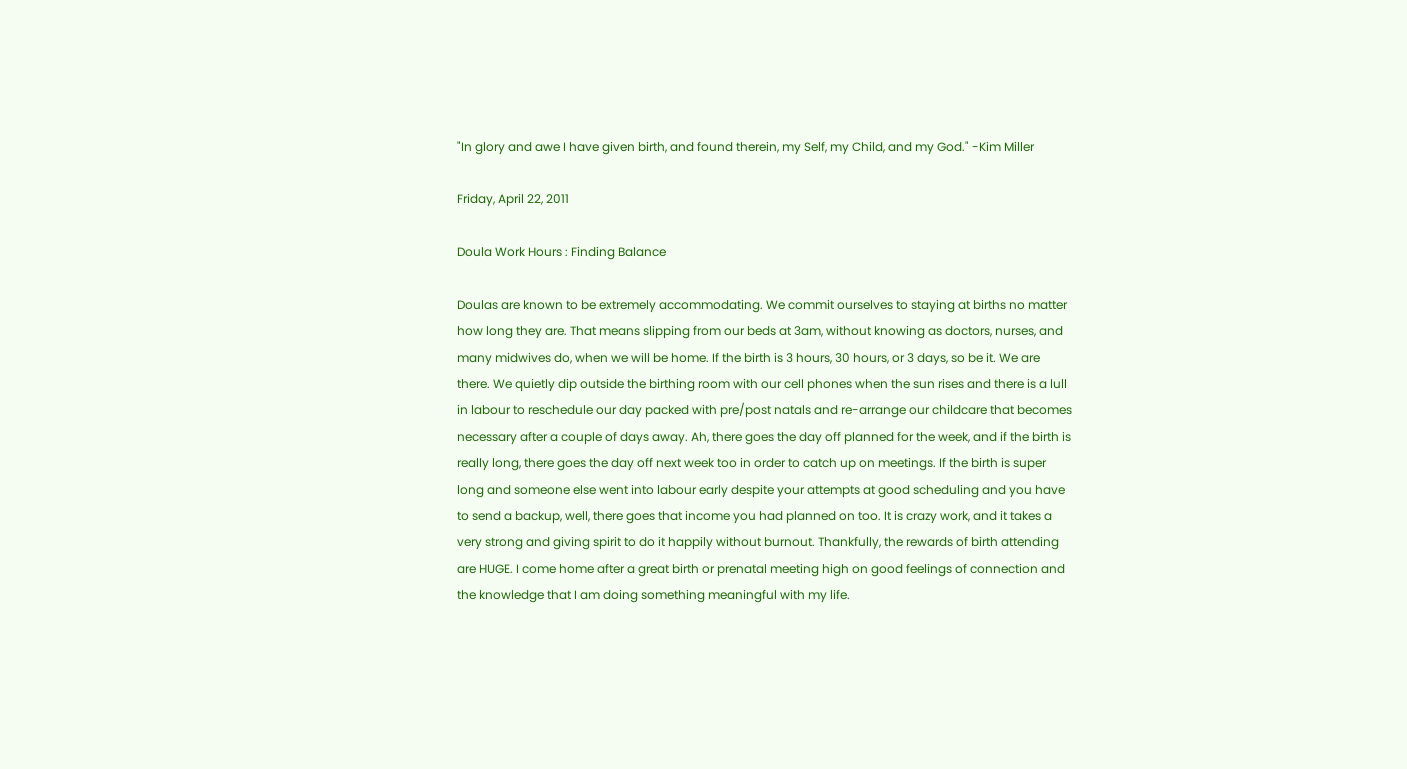"In glory and awe I have given birth, and found therein, my Self, my Child, and my God." -Kim Miller

Friday, April 22, 2011

Doula Work Hours : Finding Balance

Doulas are known to be extremely accommodating. We commit ourselves to staying at births no matter how long they are. That means slipping from our beds at 3am, without knowing as doctors, nurses, and many midwives do, when we will be home. If the birth is 3 hours, 30 hours, or 3 days, so be it. We are there. We quietly dip outside the birthing room with our cell phones when the sun rises and there is a lull in labour to reschedule our day packed with pre/post natals and re-arrange our childcare that becomes necessary after a couple of days away. Ah, there goes the day off planned for the week, and if the birth is really long, there goes the day off next week too in order to catch up on meetings. If the birth is super long and someone else went into labour early despite your attempts at good scheduling and you have to send a backup, well, there goes that income you had planned on too. It is crazy work, and it takes a very strong and giving spirit to do it happily without burnout. Thankfully, the rewards of birth attending are HUGE. I come home after a great birth or prenatal meeting high on good feelings of connection and the knowledge that I am doing something meaningful with my life.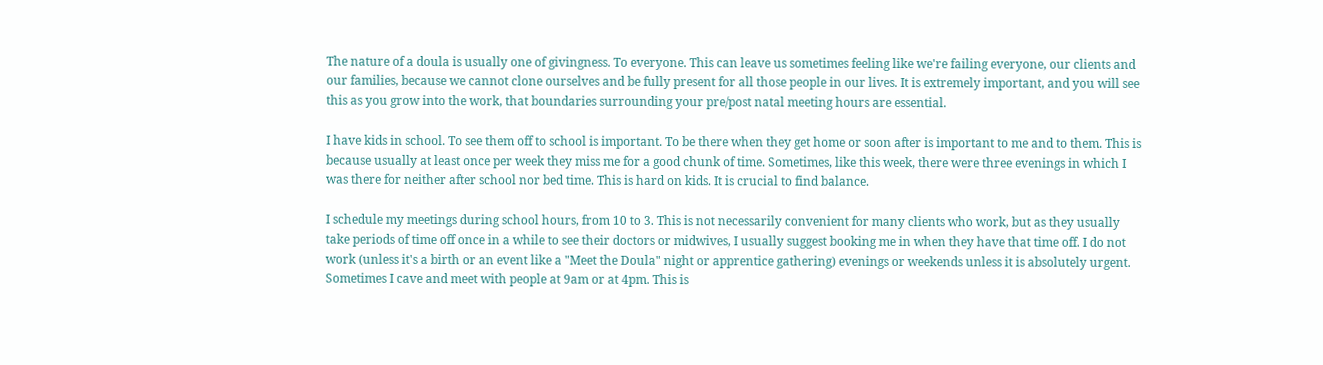The nature of a doula is usually one of givingness. To everyone. This can leave us sometimes feeling like we're failing everyone, our clients and our families, because we cannot clone ourselves and be fully present for all those people in our lives. It is extremely important, and you will see this as you grow into the work, that boundaries surrounding your pre/post natal meeting hours are essential.

I have kids in school. To see them off to school is important. To be there when they get home or soon after is important to me and to them. This is because usually at least once per week they miss me for a good chunk of time. Sometimes, like this week, there were three evenings in which I was there for neither after school nor bed time. This is hard on kids. It is crucial to find balance.

I schedule my meetings during school hours, from 10 to 3. This is not necessarily convenient for many clients who work, but as they usually take periods of time off once in a while to see their doctors or midwives, I usually suggest booking me in when they have that time off. I do not work (unless it's a birth or an event like a "Meet the Doula" night or apprentice gathering) evenings or weekends unless it is absolutely urgent. Sometimes I cave and meet with people at 9am or at 4pm. This is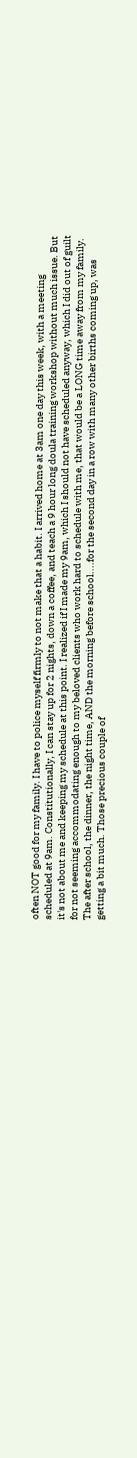often NOT good for my family. I have to police myself firmly to not make that a habit. I arrived home at 3am one day this week, with a meeting scheduled at 9am. Constitutionally, I can stay up for 2 nights, down a coffee, and teach a 9 hour long doula training workshop without much issue. But it's not about me and keeping my schedule at this point. I realized if I made my 9am, which I should not have scheduled anyway, which I did out of guilt for not seeming accommodating enough to my beloved clients who work hard to schedule with me, that would be a LONG time away from my family. The after school, the dinner, the night time, AND the morning before school....for the second day in a row with many other births coming up, was getting a bit much. Those precious couple of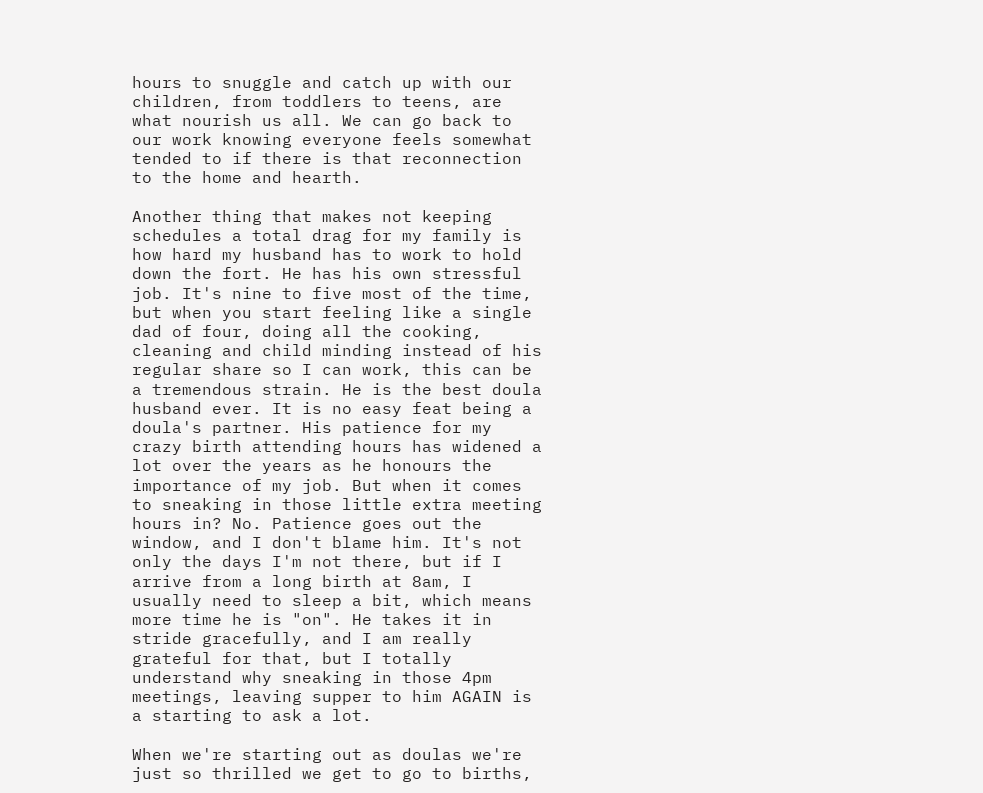hours to snuggle and catch up with our children, from toddlers to teens, are what nourish us all. We can go back to our work knowing everyone feels somewhat tended to if there is that reconnection to the home and hearth.

Another thing that makes not keeping schedules a total drag for my family is how hard my husband has to work to hold down the fort. He has his own stressful job. It's nine to five most of the time, but when you start feeling like a single dad of four, doing all the cooking, cleaning and child minding instead of his regular share so I can work, this can be a tremendous strain. He is the best doula husband ever. It is no easy feat being a doula's partner. His patience for my crazy birth attending hours has widened a lot over the years as he honours the importance of my job. But when it comes to sneaking in those little extra meeting hours in? No. Patience goes out the window, and I don't blame him. It's not only the days I'm not there, but if I arrive from a long birth at 8am, I usually need to sleep a bit, which means more time he is "on". He takes it in stride gracefully, and I am really grateful for that, but I totally understand why sneaking in those 4pm meetings, leaving supper to him AGAIN is a starting to ask a lot.

When we're starting out as doulas we're just so thrilled we get to go to births,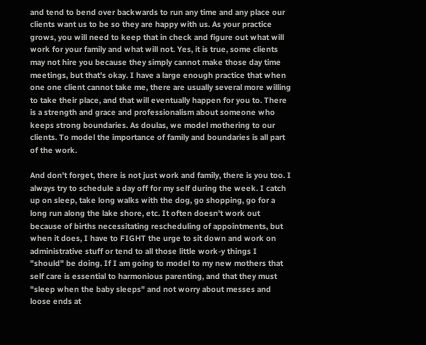and tend to bend over backwards to run any time and any place our clients want us to be so they are happy with us. As your practice grows, you will need to keep that in check and figure out what will work for your family and what will not. Yes, it is true, some clients may not hire you because they simply cannot make those day time meetings, but that's okay. I have a large enough practice that when one one client cannot take me, there are usually several more willing to take their place, and that will eventually happen for you to. There is a strength and grace and professionalism about someone who keeps strong boundaries. As doulas, we model mothering to our clients. To model the importance of family and boundaries is all part of the work.

And don't forget, there is not just work and family, there is you too. I always try to schedule a day off for my self during the week. I catch up on sleep, take long walks with the dog, go shopping, go for a long run along the lake shore, etc. It often doesn't work out because of births necessitating rescheduling of appointments, but when it does, I have to FIGHT the urge to sit down and work on administrative stuff or tend to all those little work-y things I "should" be doing. If I am going to model to my new mothers that self care is essential to harmonious parenting, and that they must "sleep when the baby sleeps" and not worry about messes and loose ends at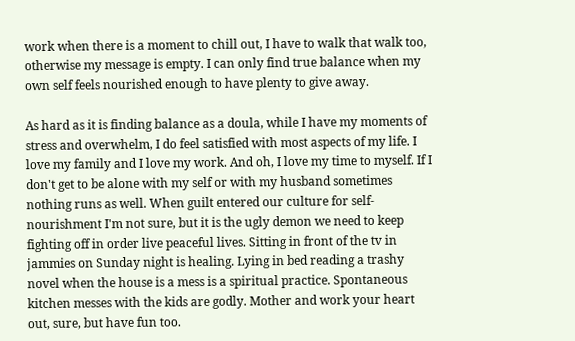work when there is a moment to chill out, I have to walk that walk too, otherwise my message is empty. I can only find true balance when my own self feels nourished enough to have plenty to give away.

As hard as it is finding balance as a doula, while I have my moments of stress and overwhelm, I do feel satisfied with most aspects of my life. I love my family and I love my work. And oh, I love my time to myself. If I don't get to be alone with my self or with my husband sometimes nothing runs as well. When guilt entered our culture for self-nourishment I'm not sure, but it is the ugly demon we need to keep fighting off in order live peaceful lives. Sitting in front of the tv in jammies on Sunday night is healing. Lying in bed reading a trashy novel when the house is a mess is a spiritual practice. Spontaneous kitchen messes with the kids are godly. Mother and work your heart out, sure, but have fun too.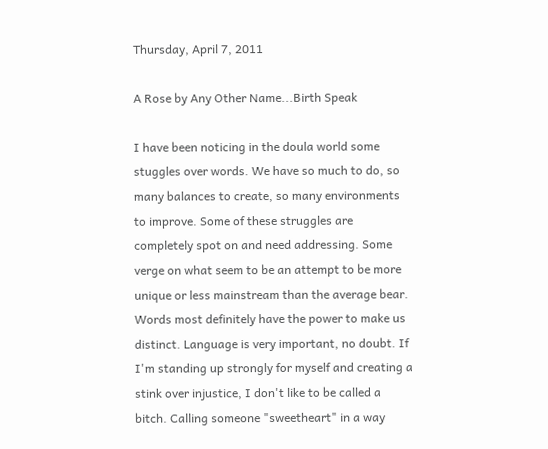Thursday, April 7, 2011

A Rose by Any Other Name...Birth Speak

I have been noticing in the doula world some stuggles over words. We have so much to do, so many balances to create, so many environments to improve. Some of these struggles are completely spot on and need addressing. Some verge on what seem to be an attempt to be more unique or less mainstream than the average bear. Words most definitely have the power to make us distinct. Language is very important, no doubt. If I'm standing up strongly for myself and creating a stink over injustice, I don't like to be called a bitch. Calling someone "sweetheart" in a way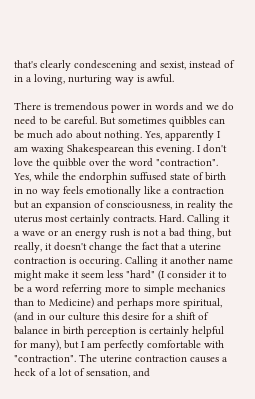that's clearly condescening and sexist, instead of in a loving, nurturing way is awful.

There is tremendous power in words and we do need to be careful. But sometimes quibbles can be much ado about nothing. Yes, apparently I am waxing Shakespearean this evening. I don't love the quibble over the word "contraction". Yes, while the endorphin suffused state of birth in no way feels emotionally like a contraction but an expansion of consciousness, in reality the uterus most certainly contracts. Hard. Calling it a wave or an energy rush is not a bad thing, but really, it doesn't change the fact that a uterine contraction is occuring. Calling it another name might make it seem less "hard" (I consider it to be a word referring more to simple mechanics than to Medicine) and perhaps more spiritual, (and in our culture this desire for a shift of balance in birth perception is certainly helpful for many), but I am perfectly comfortable with "contraction". The uterine contraction causes a heck of a lot of sensation, and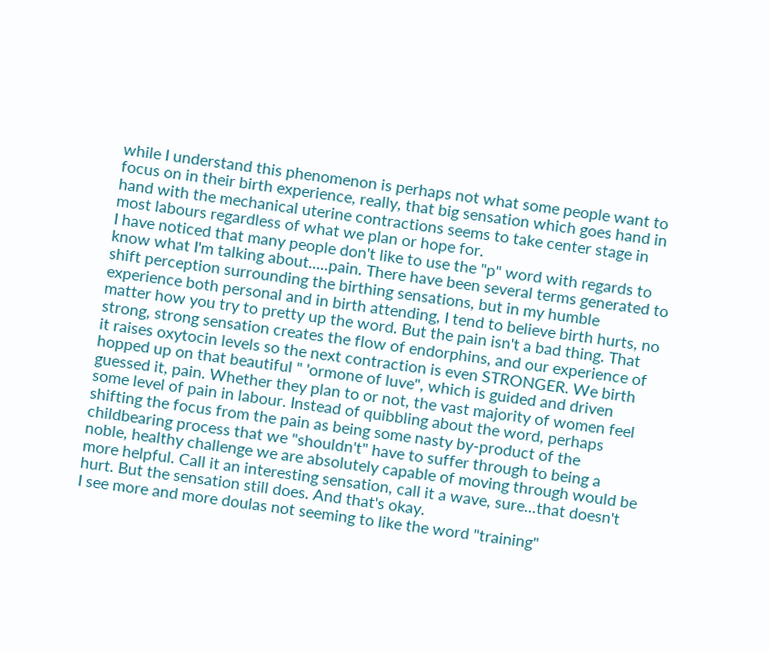while I understand this phenomenon is perhaps not what some people want to focus on in their birth experience, really, that big sensation which goes hand in hand with the mechanical uterine contractions seems to take center stage in most labours regardless of what we plan or hope for.
I have noticed that many people don't like to use the "p" word with regards to know what I'm talking about.....pain. There have been several terms generated to shift perception surrounding the birthing sensations, but in my humble experience both personal and in birth attending, I tend to believe birth hurts, no matter how you try to pretty up the word. But the pain isn't a bad thing. That strong, strong sensation creates the flow of endorphins, and our experience of it raises oxytocin levels so the next contraction is even STRONGER. We birth hopped up on that beautiful " 'ormone of luve", which is guided and driven guessed it, pain. Whether they plan to or not, the vast majority of women feel some level of pain in labour. Instead of quibbling about the word, perhaps shifting the focus from the pain as being some nasty by-product of the childbearing process that we "shouldn't" have to suffer through to being a noble, healthy challenge we are absolutely capable of moving through would be more helpful. Call it an interesting sensation, call it a wave, sure...that doesn't hurt. But the sensation still does. And that's okay.
I see more and more doulas not seeming to like the word "training"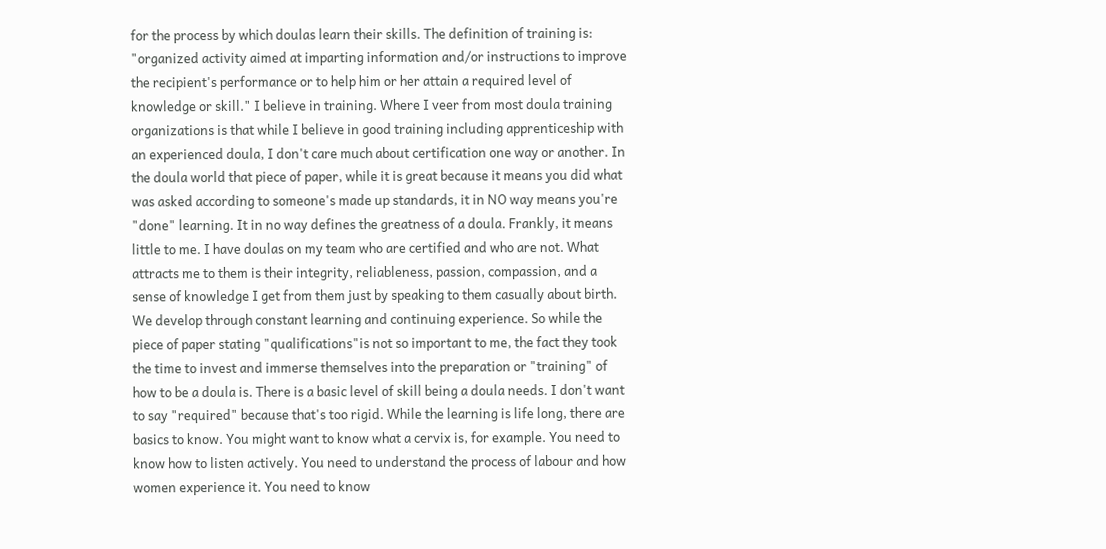for the process by which doulas learn their skills. The definition of training is: "organized activity aimed at imparting information and/or instructions to improve the recipient's performance or to help him or her attain a required level of knowledge or skill." I believe in training. Where I veer from most doula training organizations is that while I believe in good training including apprenticeship with an experienced doula, I don't care much about certification one way or another. In the doula world that piece of paper, while it is great because it means you did what was asked according to someone's made up standards, it in NO way means you're "done" learning. It in no way defines the greatness of a doula. Frankly, it means little to me. I have doulas on my team who are certified and who are not. What attracts me to them is their integrity, reliableness, passion, compassion, and a sense of knowledge I get from them just by speaking to them casually about birth. We develop through constant learning and continuing experience. So while the piece of paper stating "qualifications"is not so important to me, the fact they took the time to invest and immerse themselves into the preparation or "training" of how to be a doula is. There is a basic level of skill being a doula needs. I don't want to say "required" because that's too rigid. While the learning is life long, there are basics to know. You might want to know what a cervix is, for example. You need to know how to listen actively. You need to understand the process of labour and how women experience it. You need to know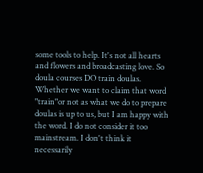some tools to help. It's not all hearts and flowers and broadcasting love. So doula courses DO train doulas. Whether we want to claim that word "train"or not as what we do to prepare doulas is up to us, but I am happy with the word. I do not consider it too mainstream. I don't think it necessarily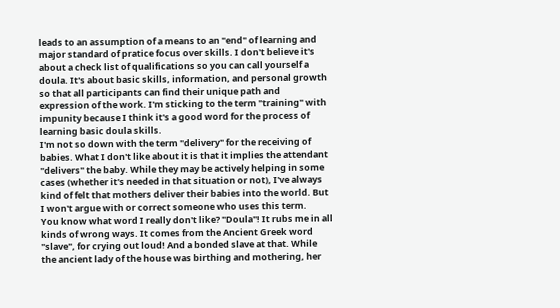leads to an assumption of a means to an "end" of learning and major standard of pratice focus over skills. I don't believe it's about a check list of qualifications so you can call yourself a doula. It's about basic skills, information, and personal growth so that all participants can find their unique path and expression of the work. I'm sticking to the term "training" with impunity because I think it's a good word for the process of learning basic doula skills.
I'm not so down with the term "delivery" for the receiving of babies. What I don't like about it is that it implies the attendant "delivers" the baby. While they may be actively helping in some cases (whether it's needed in that situation or not), I've always kind of felt that mothers deliver their babies into the world. But I won't argue with or correct someone who uses this term.
You know what word I really don't like? "Doula"! It rubs me in all kinds of wrong ways. It comes from the Ancient Greek word "slave", for crying out loud! And a bonded slave at that. While the ancient lady of the house was birthing and mothering, her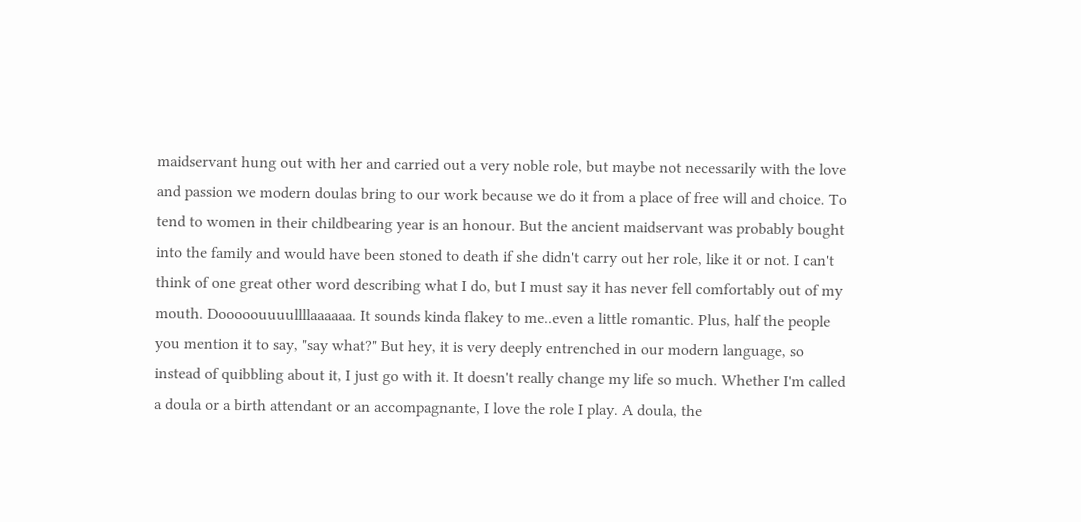maidservant hung out with her and carried out a very noble role, but maybe not necessarily with the love and passion we modern doulas bring to our work because we do it from a place of free will and choice. To tend to women in their childbearing year is an honour. But the ancient maidservant was probably bought into the family and would have been stoned to death if she didn't carry out her role, like it or not. I can't think of one great other word describing what I do, but I must say it has never fell comfortably out of my mouth. Dooooouuuullllaaaaaa. It sounds kinda flakey to me..even a little romantic. Plus, half the people you mention it to say, "say what?" But hey, it is very deeply entrenched in our modern language, so instead of quibbling about it, I just go with it. It doesn't really change my life so much. Whether I'm called a doula or a birth attendant or an accompagnante, I love the role I play. A doula, the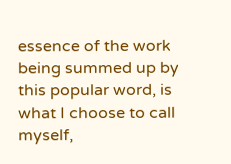essence of the work being summed up by this popular word, is what I choose to call myself,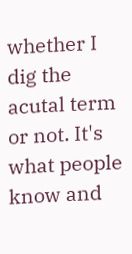whether I dig the acutal term or not. It's what people know and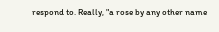respond to. Really, "a rose by any other name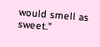would smell as sweet."